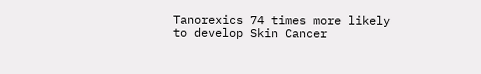Tanorexics 74 times more likely to develop Skin Cancer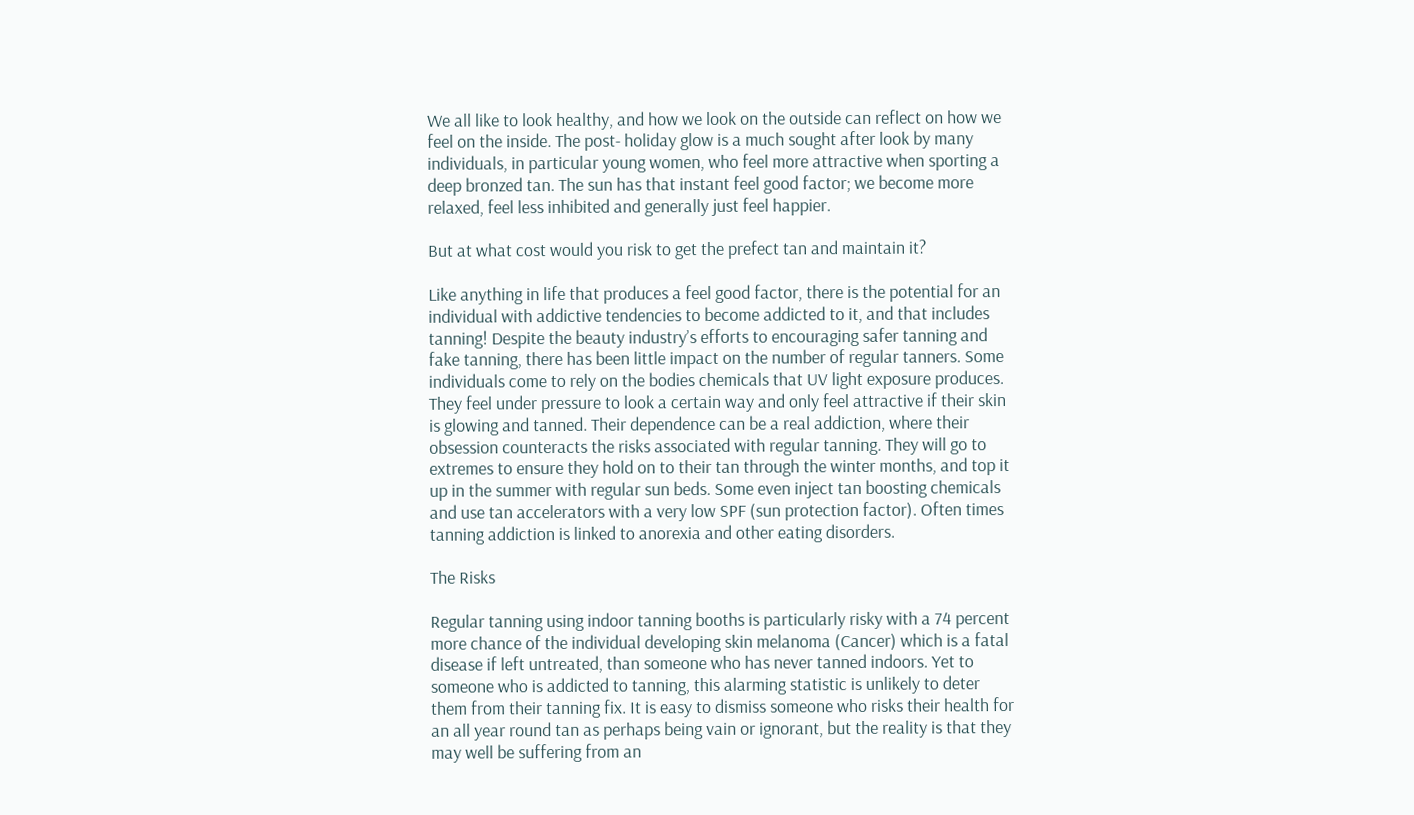We all like to look healthy, and how we look on the outside can reflect on how we feel on the inside. The post- holiday glow is a much sought after look by many individuals, in particular young women, who feel more attractive when sporting a deep bronzed tan. The sun has that instant feel good factor; we become more relaxed, feel less inhibited and generally just feel happier.

But at what cost would you risk to get the prefect tan and maintain it?

Like anything in life that produces a feel good factor, there is the potential for an individual with addictive tendencies to become addicted to it, and that includes tanning! Despite the beauty industry’s efforts to encouraging safer tanning and fake tanning, there has been little impact on the number of regular tanners. Some individuals come to rely on the bodies chemicals that UV light exposure produces. They feel under pressure to look a certain way and only feel attractive if their skin is glowing and tanned. Their dependence can be a real addiction, where their obsession counteracts the risks associated with regular tanning. They will go to extremes to ensure they hold on to their tan through the winter months, and top it up in the summer with regular sun beds. Some even inject tan boosting chemicals and use tan accelerators with a very low SPF (sun protection factor). Often times tanning addiction is linked to anorexia and other eating disorders.

The Risks

Regular tanning using indoor tanning booths is particularly risky with a 74 percent more chance of the individual developing skin melanoma (Cancer) which is a fatal disease if left untreated, than someone who has never tanned indoors. Yet to someone who is addicted to tanning, this alarming statistic is unlikely to deter them from their tanning fix. It is easy to dismiss someone who risks their health for an all year round tan as perhaps being vain or ignorant, but the reality is that they may well be suffering from an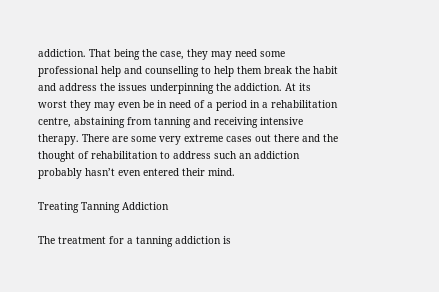addiction. That being the case, they may need some professional help and counselling to help them break the habit and address the issues underpinning the addiction. At its worst they may even be in need of a period in a rehabilitation centre, abstaining from tanning and receiving intensive therapy. There are some very extreme cases out there and the thought of rehabilitation to address such an addiction probably hasn’t even entered their mind.

Treating Tanning Addiction

The treatment for a tanning addiction is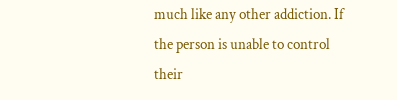much like any other addiction. If the person is unable to control their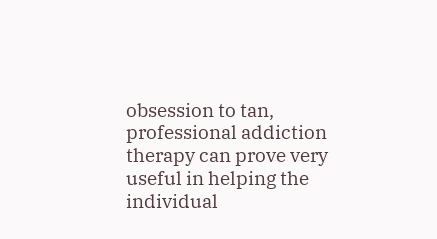obsession to tan, professional addiction therapy can prove very useful in helping the individual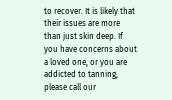to recover. It is likely that their issues are more than just skin deep. If you have concerns about a loved one, or you are addicted to tanning, please call our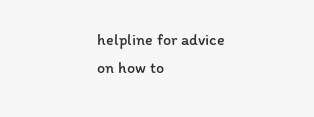helpline for advice on how to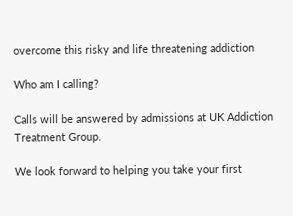overcome this risky and life threatening addiction

Who am I calling?

Calls will be answered by admissions at UK Addiction Treatment Group.

We look forward to helping you take your first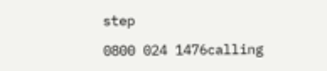step

0800 024 1476calling